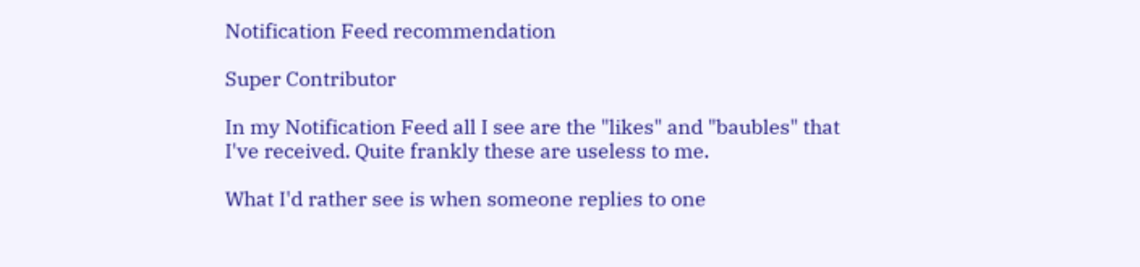Notification Feed recommendation

Super Contributor

In my Notification Feed all I see are the "likes" and "baubles" that I've received. Quite frankly these are useless to me.

What I'd rather see is when someone replies to one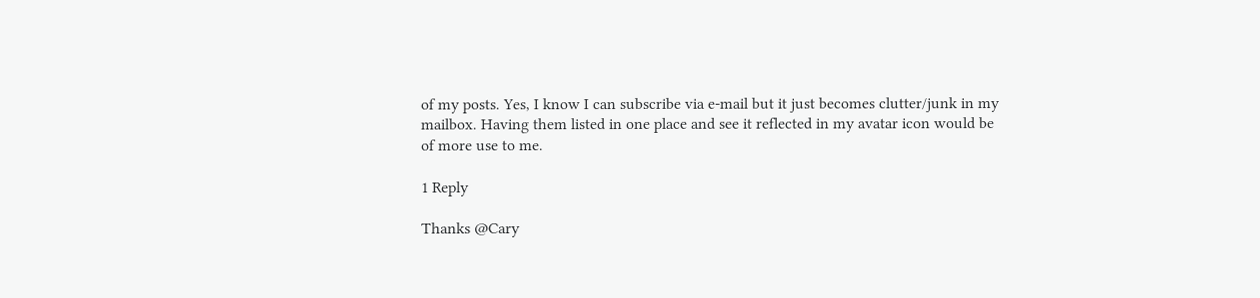of my posts. Yes, I know I can subscribe via e-mail but it just becomes clutter/junk in my mailbox. Having them listed in one place and see it reflected in my avatar icon would be of more use to me.

1 Reply

Thanks @Cary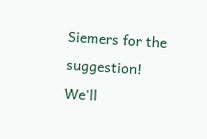Siemers for the suggestion!  We'll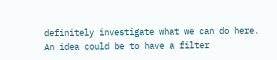definitely investigate what we can do here.  An idea could be to have a filter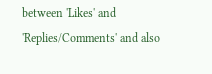between 'Likes' and 'Replies/Comments' and also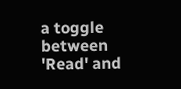a toggle between 'Read' and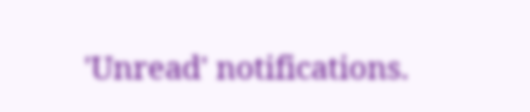'Unread' notifications.